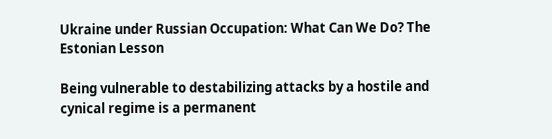Ukraine under Russian Occupation: What Can We Do? The Estonian Lesson

Being vulnerable to destabilizing attacks by a hostile and cynical regime is a permanent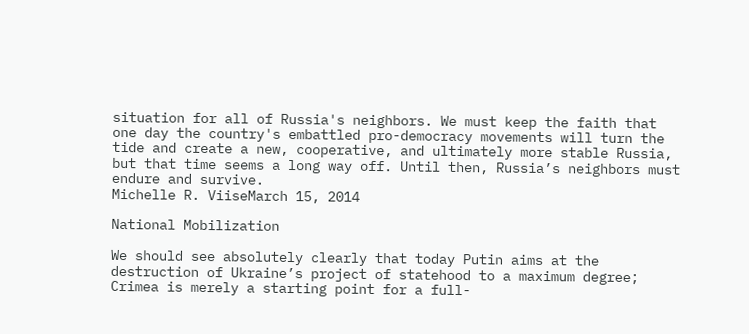situation for all of Russia's neighbors. We must keep the faith that one day the country's embattled pro-democracy movements will turn the tide and create a new, cooperative, and ultimately more stable Russia, but that time seems a long way off. Until then, Russia’s neighbors must endure and survive.
Michelle R. ViiseMarch 15, 2014

National Mobilization

We should see absolutely clearly that today Putin aims at the destruction of Ukraine’s project of statehood to a maximum degree; Crimea is merely a starting point for a full-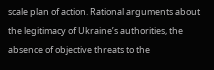scale plan of action. Rational arguments about the legitimacy of Ukraine’s authorities, the absence of objective threats to the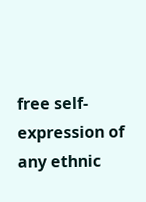free self-expression of any ethnic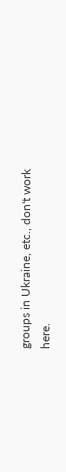groups in Ukraine, etc., don't work here.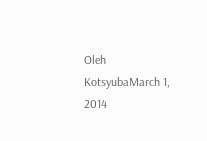Oleh KotsyubaMarch 1, 2014